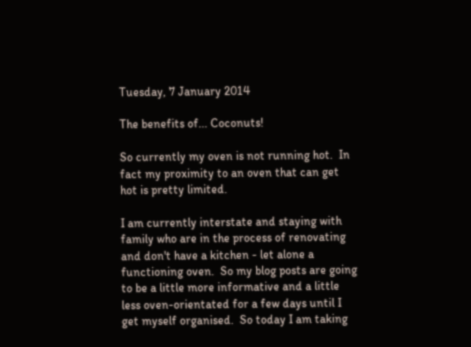Tuesday, 7 January 2014

The benefits of... Coconuts!

So currently my oven is not running hot.  In fact my proximity to an oven that can get hot is pretty limited.

I am currently interstate and staying with family who are in the process of renovating and don't have a kitchen - let alone a functioning oven.  So my blog posts are going to be a little more informative and a little less oven-orientated for a few days until I get myself organised.  So today I am taking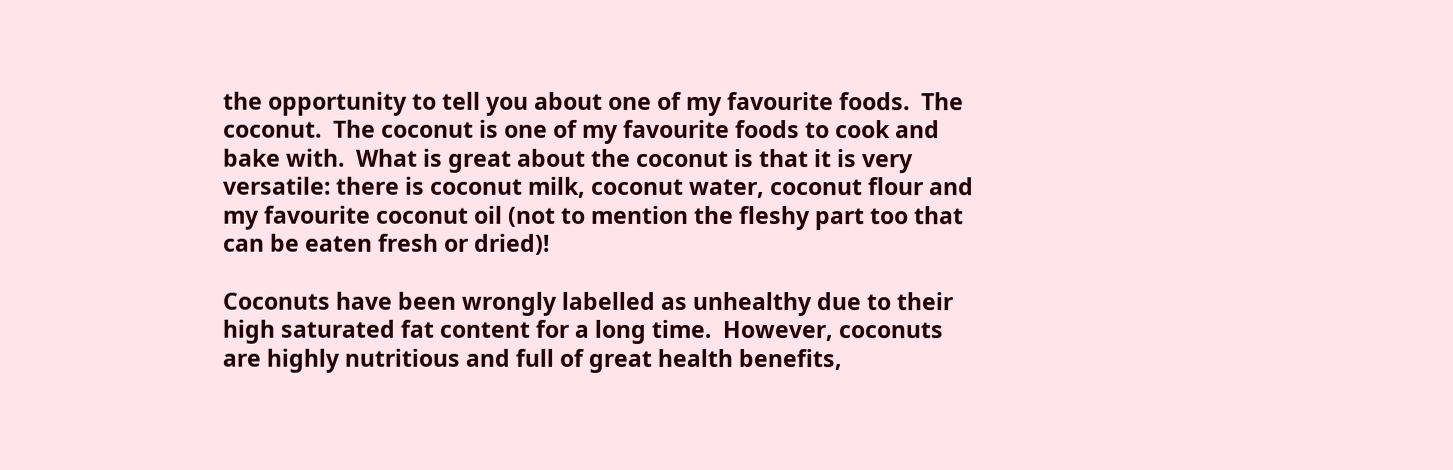the opportunity to tell you about one of my favourite foods.  The coconut.  The coconut is one of my favourite foods to cook and bake with.  What is great about the coconut is that it is very versatile: there is coconut milk, coconut water, coconut flour and my favourite coconut oil (not to mention the fleshy part too that can be eaten fresh or dried)!

Coconuts have been wrongly labelled as unhealthy due to their high saturated fat content for a long time.  However, coconuts are highly nutritious and full of great health benefits,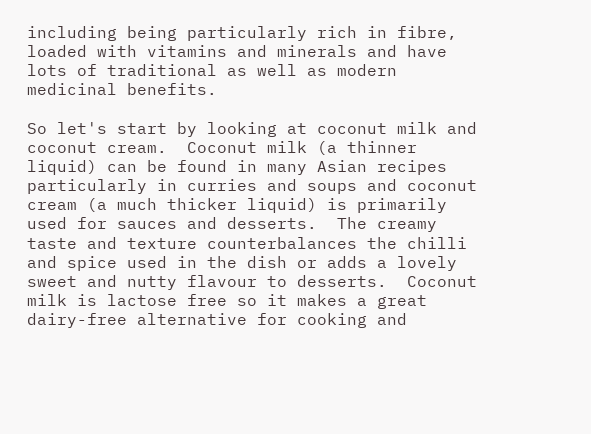including being particularly rich in fibre, loaded with vitamins and minerals and have lots of traditional as well as modern medicinal benefits.

So let's start by looking at coconut milk and coconut cream.  Coconut milk (a thinner liquid) can be found in many Asian recipes particularly in curries and soups and coconut cream (a much thicker liquid) is primarily used for sauces and desserts.  The creamy taste and texture counterbalances the chilli and spice used in the dish or adds a lovely sweet and nutty flavour to desserts.  Coconut milk is lactose free so it makes a great dairy-free alternative for cooking and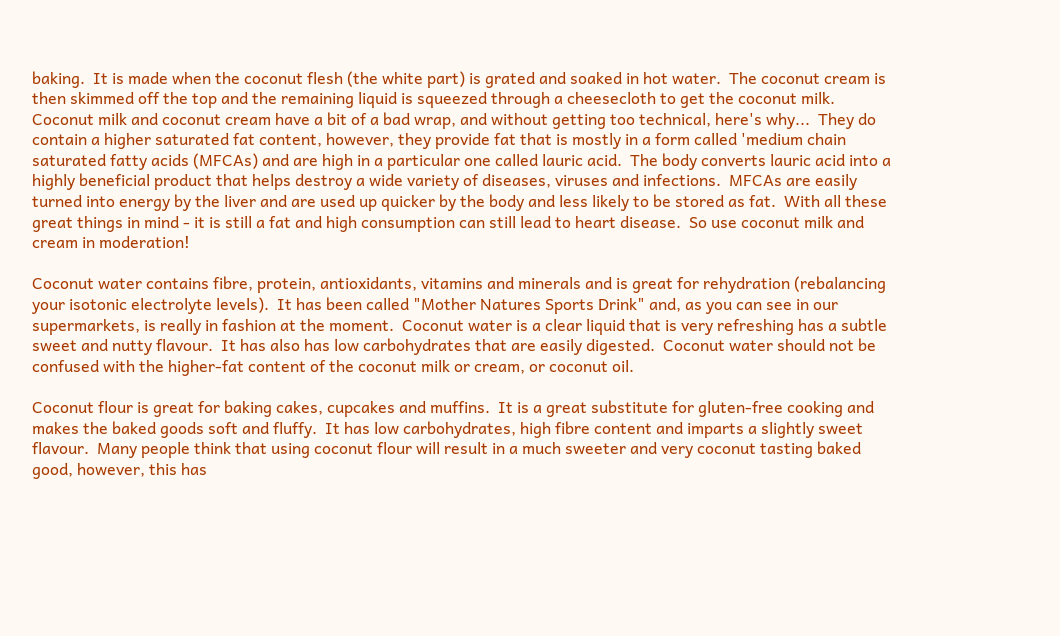baking.  It is made when the coconut flesh (the white part) is grated and soaked in hot water.  The coconut cream is then skimmed off the top and the remaining liquid is squeezed through a cheesecloth to get the coconut milk.  Coconut milk and coconut cream have a bit of a bad wrap, and without getting too technical, here's why...  They do contain a higher saturated fat content, however, they provide fat that is mostly in a form called 'medium chain saturated fatty acids (MFCAs) and are high in a particular one called lauric acid.  The body converts lauric acid into a highly beneficial product that helps destroy a wide variety of diseases, viruses and infections.  MFCAs are easily turned into energy by the liver and are used up quicker by the body and less likely to be stored as fat.  With all these great things in mind - it is still a fat and high consumption can still lead to heart disease.  So use coconut milk and cream in moderation!

Coconut water contains fibre, protein, antioxidants, vitamins and minerals and is great for rehydration (rebalancing your isotonic electrolyte levels).  It has been called "Mother Natures Sports Drink" and, as you can see in our supermarkets, is really in fashion at the moment.  Coconut water is a clear liquid that is very refreshing has a subtle sweet and nutty flavour.  It has also has low carbohydrates that are easily digested.  Coconut water should not be confused with the higher-fat content of the coconut milk or cream, or coconut oil.

Coconut flour is great for baking cakes, cupcakes and muffins.  It is a great substitute for gluten-free cooking and makes the baked goods soft and fluffy.  It has low carbohydrates, high fibre content and imparts a slightly sweet flavour.  Many people think that using coconut flour will result in a much sweeter and very coconut tasting baked good, however, this has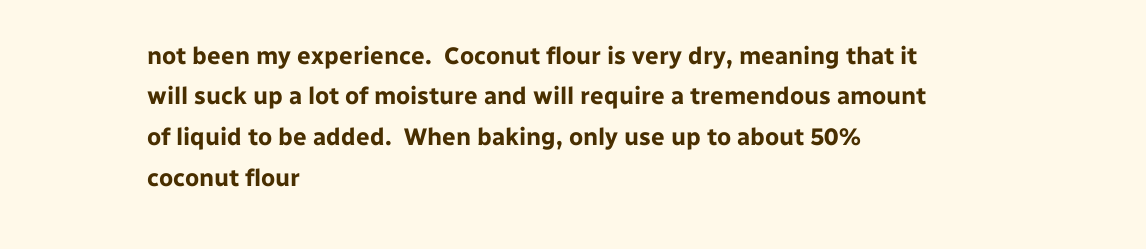not been my experience.  Coconut flour is very dry, meaning that it will suck up a lot of moisture and will require a tremendous amount of liquid to be added.  When baking, only use up to about 50% coconut flour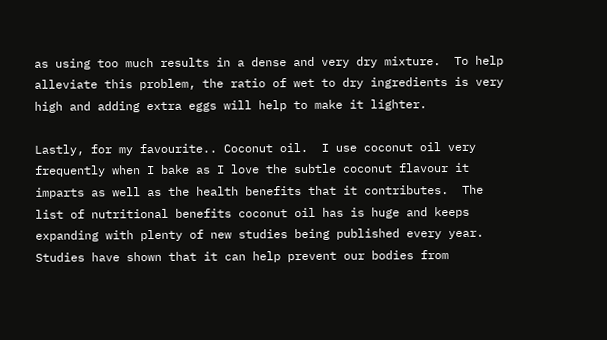as using too much results in a dense and very dry mixture.  To help alleviate this problem, the ratio of wet to dry ingredients is very high and adding extra eggs will help to make it lighter.

Lastly, for my favourite.. Coconut oil.  I use coconut oil very frequently when I bake as I love the subtle coconut flavour it imparts as well as the health benefits that it contributes.  The list of nutritional benefits coconut oil has is huge and keeps expanding with plenty of new studies being published every year.  Studies have shown that it can help prevent our bodies from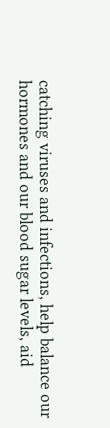catching viruses and infections, help balance our hormones and our blood sugar levels, aid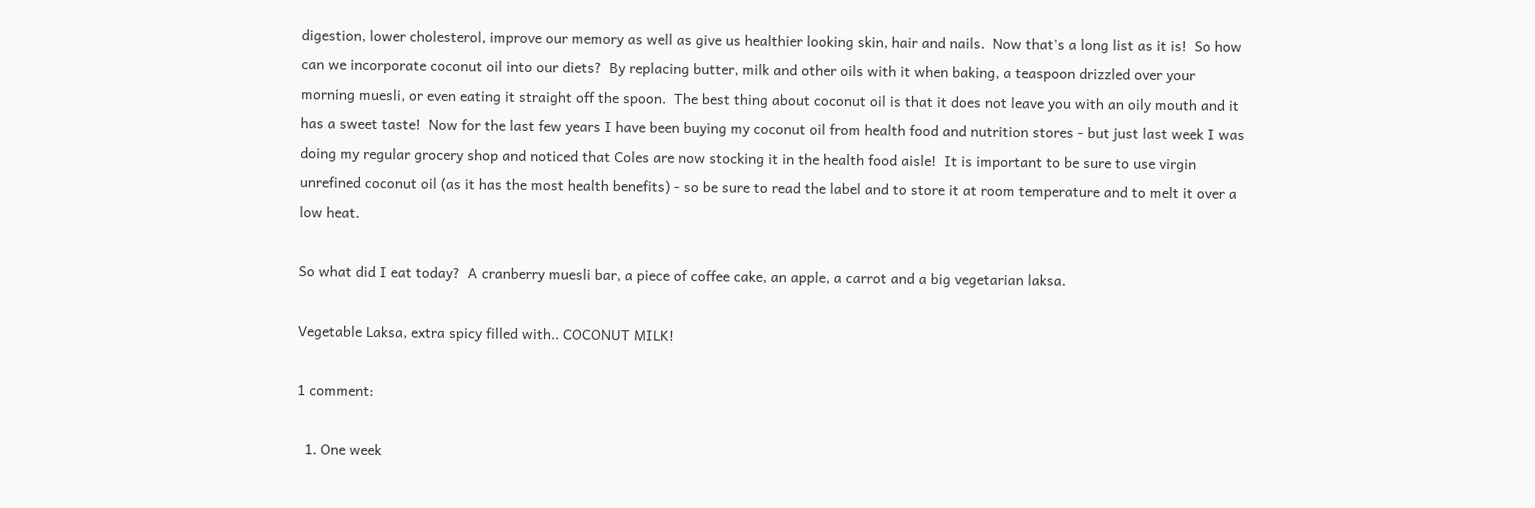digestion, lower cholesterol, improve our memory as well as give us healthier looking skin, hair and nails.  Now that's a long list as it is!  So how can we incorporate coconut oil into our diets?  By replacing butter, milk and other oils with it when baking, a teaspoon drizzled over your morning muesli, or even eating it straight off the spoon.  The best thing about coconut oil is that it does not leave you with an oily mouth and it has a sweet taste!  Now for the last few years I have been buying my coconut oil from health food and nutrition stores - but just last week I was doing my regular grocery shop and noticed that Coles are now stocking it in the health food aisle!  It is important to be sure to use virgin unrefined coconut oil (as it has the most health benefits) - so be sure to read the label and to store it at room temperature and to melt it over a low heat.

So what did I eat today?  A cranberry muesli bar, a piece of coffee cake, an apple, a carrot and a big vegetarian laksa.

Vegetable Laksa, extra spicy filled with.. COCONUT MILK!

1 comment:

  1. One week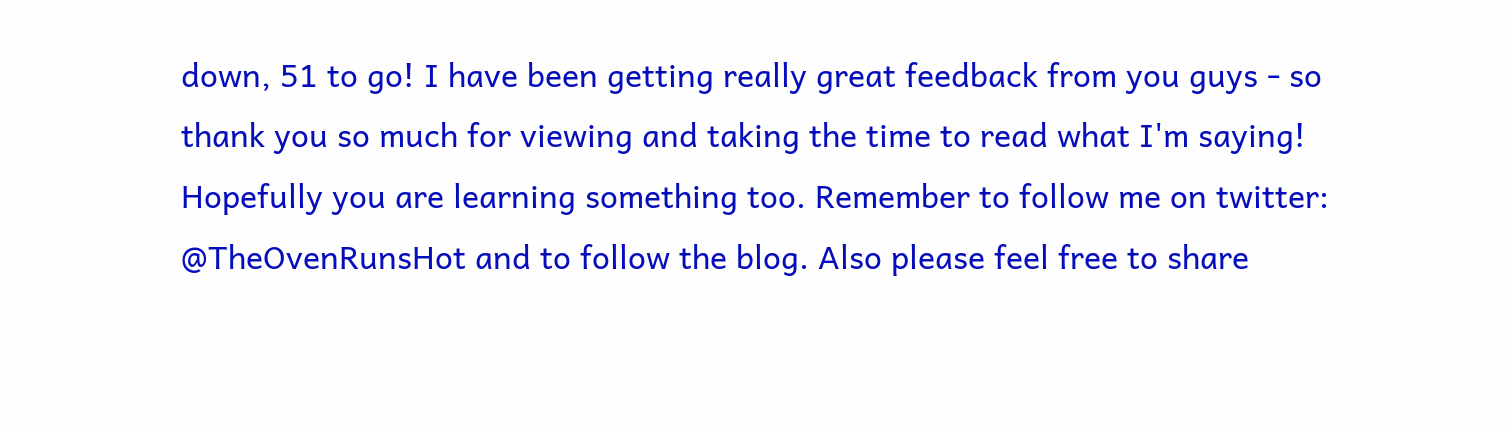down, 51 to go! I have been getting really great feedback from you guys - so thank you so much for viewing and taking the time to read what I'm saying! Hopefully you are learning something too. Remember to follow me on twitter: @TheOvenRunsHot and to follow the blog. Also please feel free to share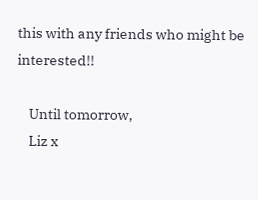this with any friends who might be interested!!

    Until tomorrow,
    Liz x